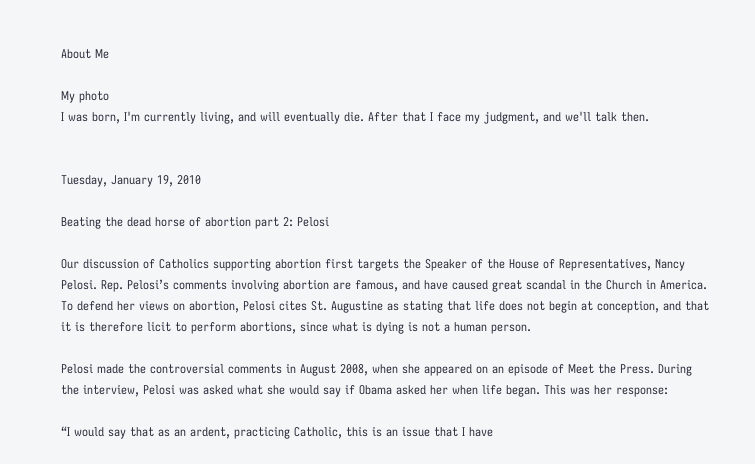About Me

My photo
I was born, I'm currently living, and will eventually die. After that I face my judgment, and we'll talk then.


Tuesday, January 19, 2010

Beating the dead horse of abortion part 2: Pelosi

Our discussion of Catholics supporting abortion first targets the Speaker of the House of Representatives, Nancy Pelosi. Rep. Pelosi’s comments involving abortion are famous, and have caused great scandal in the Church in America. To defend her views on abortion, Pelosi cites St. Augustine as stating that life does not begin at conception, and that it is therefore licit to perform abortions, since what is dying is not a human person.

Pelosi made the controversial comments in August 2008, when she appeared on an episode of Meet the Press. During the interview, Pelosi was asked what she would say if Obama asked her when life began. This was her response:

“I would say that as an ardent, practicing Catholic, this is an issue that I have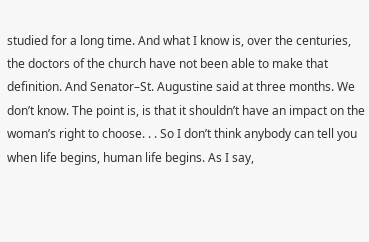studied for a long time. And what I know is, over the centuries, the doctors of the church have not been able to make that definition. And Senator–St. Augustine said at three months. We don’t know. The point is, is that it shouldn’t have an impact on the woman’s right to choose. . . So I don’t think anybody can tell you when life begins, human life begins. As I say,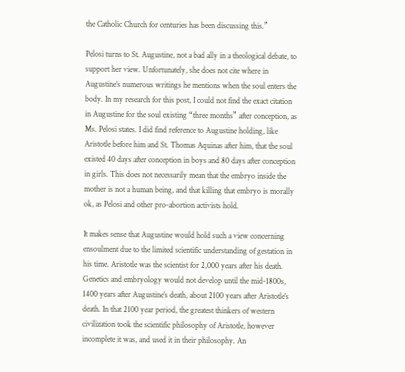the Catholic Church for centuries has been discussing this.”

Pelosi turns to St. Augustine, not a bad ally in a theological debate, to support her view. Unfortunately, she does not cite where in Augustine’s numerous writings he mentions when the soul enters the body. In my research for this post, I could not find the exact citation in Augustine for the soul existing “three months” after conception, as Ms. Pelosi states. I did find reference to Augustine holding, like Aristotle before him and St. Thomas Aquinas after him, that the soul existed 40 days after conception in boys and 80 days after conception in girls. This does not necessarily mean that the embryo inside the mother is not a human being, and that killing that embryo is morally ok, as Pelosi and other pro-abortion activists hold.

It makes sense that Augustine would hold such a view concerning ensoulment due to the limited scientific understanding of gestation in his time. Aristotle was the scientist for 2,000 years after his death. Genetics and embryology would not develop until the mid-1800s, 1400 years after Augustine’s death, about 2100 years after Aristotle’s death. In that 2100 year period, the greatest thinkers of western civilization took the scientific philosophy of Aristotle, however incomplete it was, and used it in their philosophy. An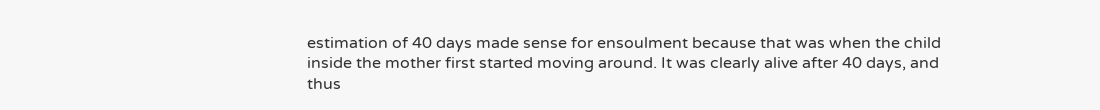estimation of 40 days made sense for ensoulment because that was when the child inside the mother first started moving around. It was clearly alive after 40 days, and thus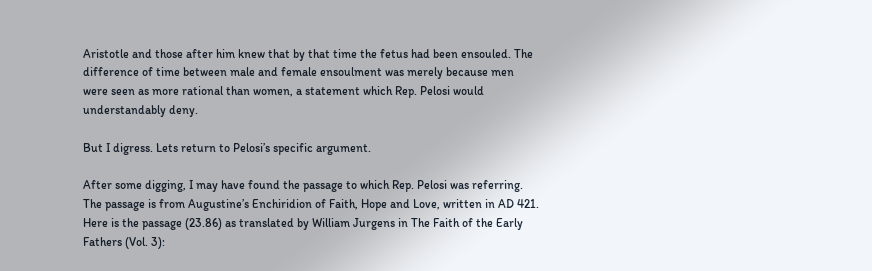Aristotle and those after him knew that by that time the fetus had been ensouled. The difference of time between male and female ensoulment was merely because men were seen as more rational than women, a statement which Rep. Pelosi would understandably deny.

But I digress. Lets return to Pelosi’s specific argument.

After some digging, I may have found the passage to which Rep. Pelosi was referring. The passage is from Augustine’s Enchiridion of Faith, Hope and Love, written in AD 421. Here is the passage (23.86) as translated by William Jurgens in The Faith of the Early Fathers (Vol. 3):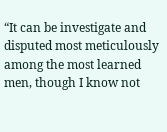“It can be investigate and disputed most meticulously among the most learned men, though I know not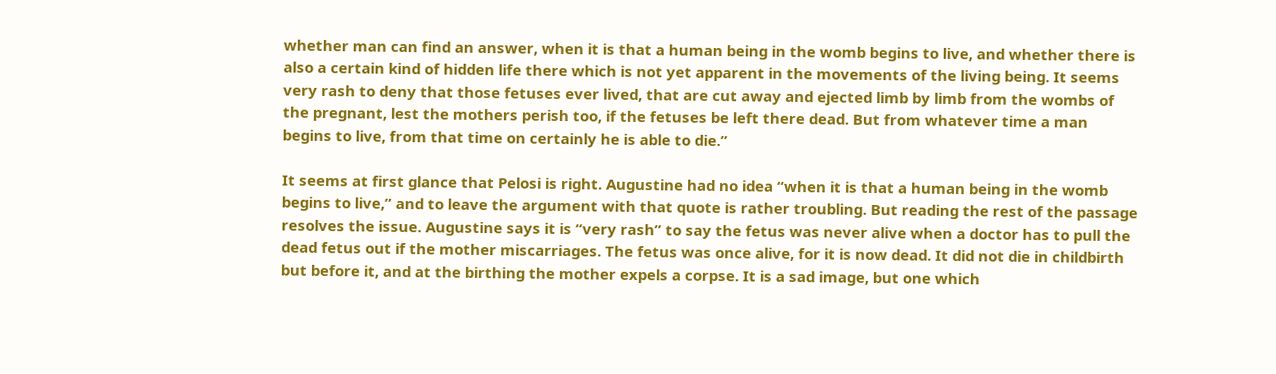whether man can find an answer, when it is that a human being in the womb begins to live, and whether there is also a certain kind of hidden life there which is not yet apparent in the movements of the living being. It seems very rash to deny that those fetuses ever lived, that are cut away and ejected limb by limb from the wombs of the pregnant, lest the mothers perish too, if the fetuses be left there dead. But from whatever time a man begins to live, from that time on certainly he is able to die.”

It seems at first glance that Pelosi is right. Augustine had no idea “when it is that a human being in the womb begins to live,” and to leave the argument with that quote is rather troubling. But reading the rest of the passage resolves the issue. Augustine says it is “very rash” to say the fetus was never alive when a doctor has to pull the dead fetus out if the mother miscarriages. The fetus was once alive, for it is now dead. It did not die in childbirth but before it, and at the birthing the mother expels a corpse. It is a sad image, but one which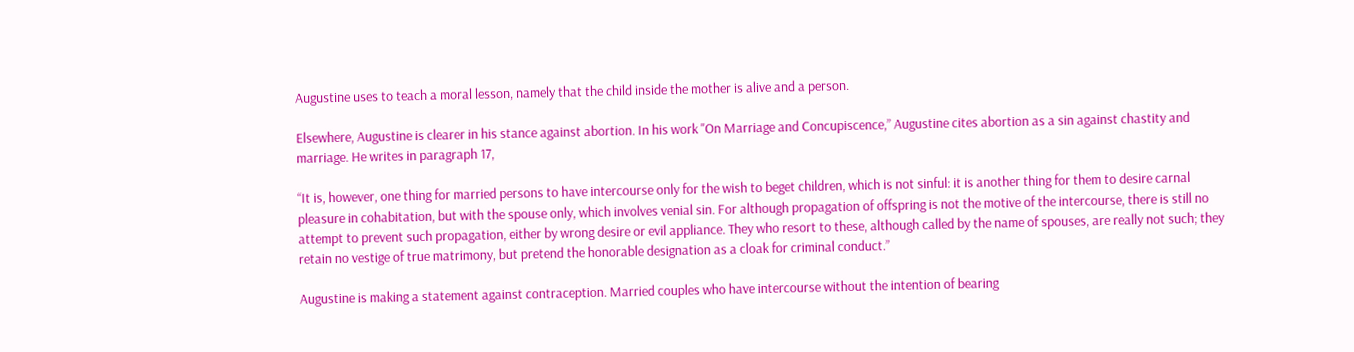Augustine uses to teach a moral lesson, namely that the child inside the mother is alive and a person.

Elsewhere, Augustine is clearer in his stance against abortion. In his work "On Marriage and Concupiscence,” Augustine cites abortion as a sin against chastity and marriage. He writes in paragraph 17,

“It is, however, one thing for married persons to have intercourse only for the wish to beget children, which is not sinful: it is another thing for them to desire carnal pleasure in cohabitation, but with the spouse only, which involves venial sin. For although propagation of offspring is not the motive of the intercourse, there is still no attempt to prevent such propagation, either by wrong desire or evil appliance. They who resort to these, although called by the name of spouses, are really not such; they retain no vestige of true matrimony, but pretend the honorable designation as a cloak for criminal conduct.”

Augustine is making a statement against contraception. Married couples who have intercourse without the intention of bearing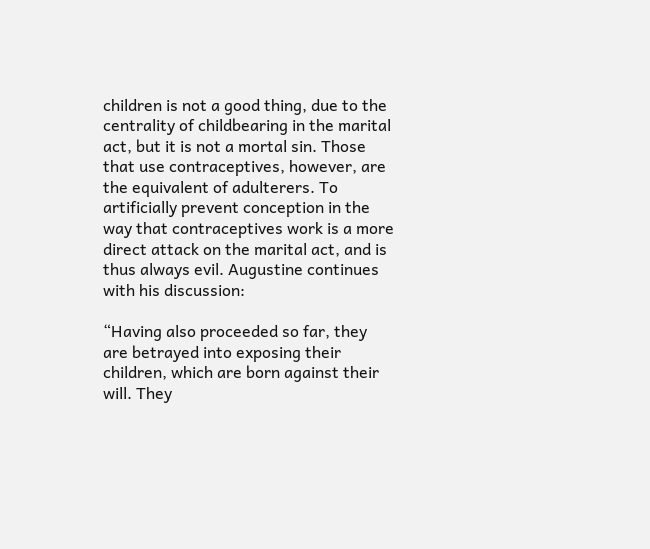children is not a good thing, due to the centrality of childbearing in the marital act, but it is not a mortal sin. Those that use contraceptives, however, are the equivalent of adulterers. To artificially prevent conception in the way that contraceptives work is a more direct attack on the marital act, and is thus always evil. Augustine continues with his discussion:

“Having also proceeded so far, they are betrayed into exposing their children, which are born against their will. They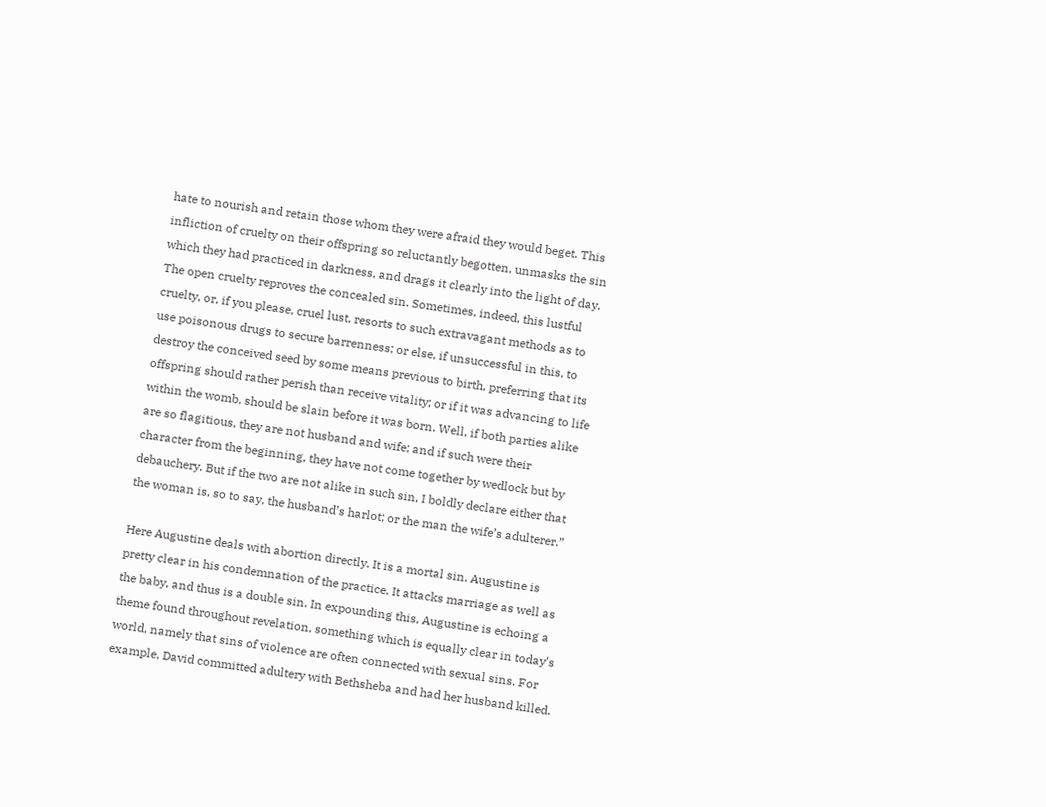hate to nourish and retain those whom they were afraid they would beget. This infliction of cruelty on their offspring so reluctantly begotten, unmasks the sin which they had practiced in darkness, and drags it clearly into the light of day. The open cruelty reproves the concealed sin. Sometimes, indeed, this lustful cruelty, or, if you please, cruel lust, resorts to such extravagant methods as to use poisonous drugs to secure barrenness; or else, if unsuccessful in this, to destroy the conceived seed by some means previous to birth, preferring that its offspring should rather perish than receive vitality; or if it was advancing to life within the womb, should be slain before it was born. Well, if both parties alike are so flagitious, they are not husband and wife; and if such were their character from the beginning, they have not come together by wedlock but by debauchery. But if the two are not alike in such sin, I boldly declare either that the woman is, so to say, the husband’s harlot; or the man the wife’s adulterer.”

Here Augustine deals with abortion directly. It is a mortal sin. Augustine is pretty clear in his condemnation of the practice. It attacks marriage as well as the baby, and thus is a double sin. In expounding this, Augustine is echoing a theme found throughout revelation, something which is equally clear in today’s world, namely that sins of violence are often connected with sexual sins. For example, David committed adultery with Bethsheba and had her husband killed.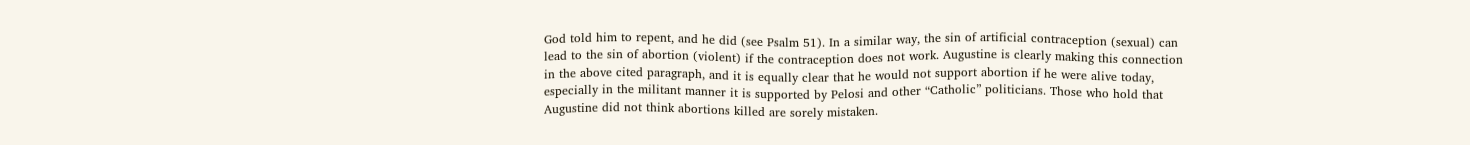God told him to repent, and he did (see Psalm 51). In a similar way, the sin of artificial contraception (sexual) can lead to the sin of abortion (violent) if the contraception does not work. Augustine is clearly making this connection in the above cited paragraph, and it is equally clear that he would not support abortion if he were alive today, especially in the militant manner it is supported by Pelosi and other “Catholic” politicians. Those who hold that Augustine did not think abortions killed are sorely mistaken.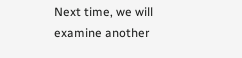Next time, we will examine another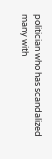politician who has scandalized many with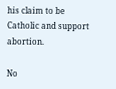his claim to be Catholic and support abortion.

No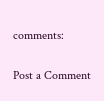comments:

Post a Comment